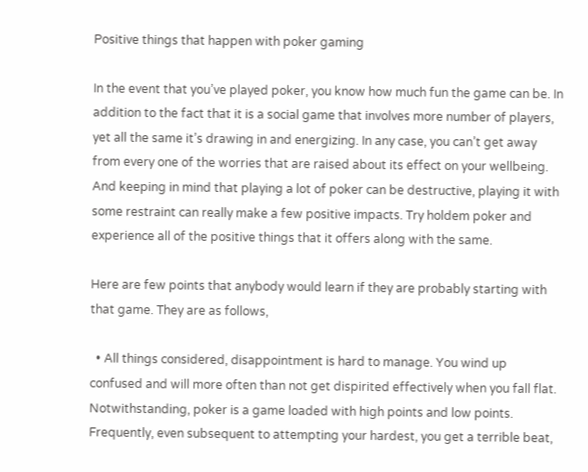Positive things that happen with poker gaming

In the event that you’ve played poker, you know how much fun the game can be. In addition to the fact that it is a social game that involves more number of players, yet all the same it’s drawing in and energizing. In any case, you can’t get away from every one of the worries that are raised about its effect on your wellbeing. And keeping in mind that playing a lot of poker can be destructive, playing it with some restraint can really make a few positive impacts. Try holdem poker and experience all of the positive things that it offers along with the same.

Here are few points that anybody would learn if they are probably starting with that game. They are as follows,

  • All things considered, disappointment is hard to manage. You wind up confused and will more often than not get dispirited effectively when you fall flat. Notwithstanding, poker is a game loaded with high points and low points. Frequently, even subsequent to attempting your hardest, you get a terrible beat,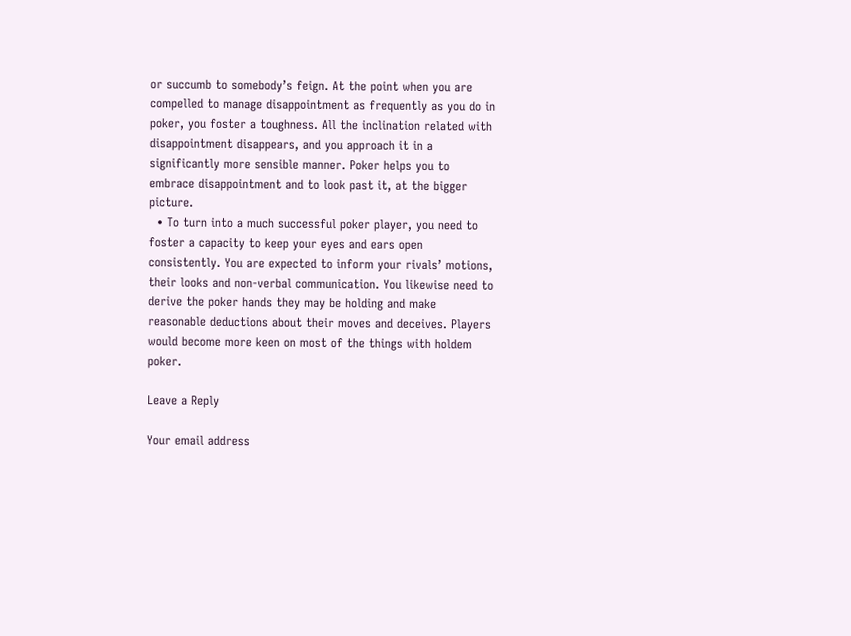or succumb to somebody’s feign. At the point when you are compelled to manage disappointment as frequently as you do in poker, you foster a toughness. All the inclination related with disappointment disappears, and you approach it in a significantly more sensible manner. Poker helps you to embrace disappointment and to look past it, at the bigger picture.
  • To turn into a much successful poker player, you need to foster a capacity to keep your eyes and ears open consistently. You are expected to inform your rivals’ motions, their looks and non-verbal communication. You likewise need to derive the poker hands they may be holding and make reasonable deductions about their moves and deceives. Players would become more keen on most of the things with holdem poker.

Leave a Reply

Your email address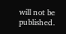will not be published.